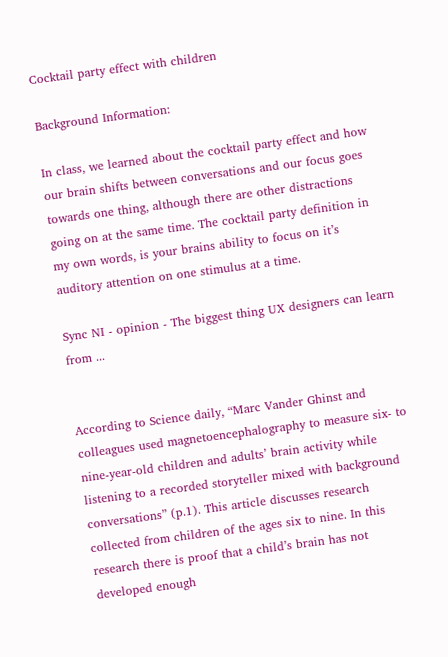Cocktail party effect with children

Background Information:

In class, we learned about the cocktail party effect and how our brain shifts between conversations and our focus goes towards one thing, although there are other distractions going on at the same time. The cocktail party definition in my own words, is your brains ability to focus on it’s auditory attention on one stimulus at a time.

Sync NI - opinion - The biggest thing UX designers can learn from ...


According to Science daily, “Marc Vander Ghinst and colleagues used magnetoencephalography to measure six- to nine-year-old children and adults’ brain activity while listening to a recorded storyteller mixed with background conversations” (p.1). This article discusses research collected from children of the ages six to nine. In this research there is proof that a child’s brain has not developed enough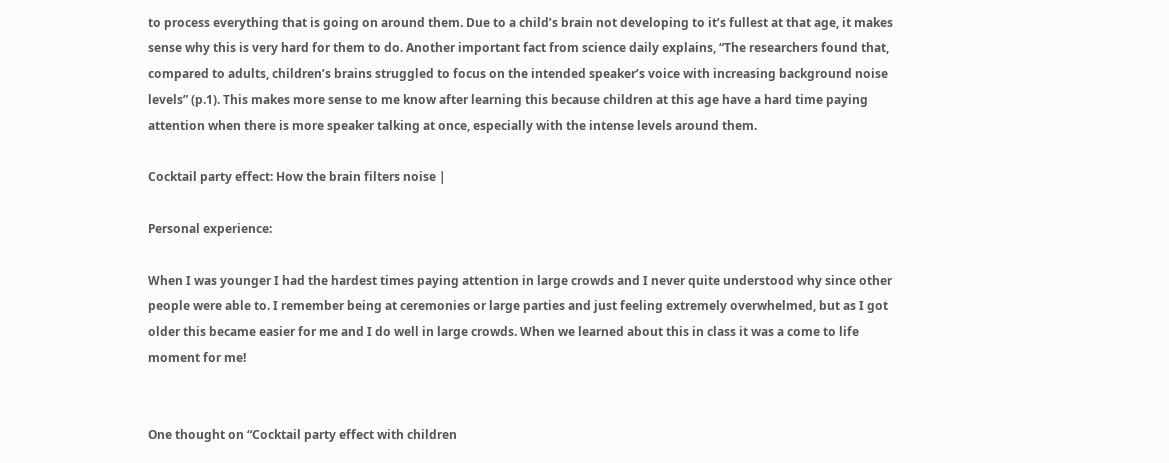to process everything that is going on around them. Due to a child’s brain not developing to it’s fullest at that age, it makes sense why this is very hard for them to do. Another important fact from science daily explains, “The researchers found that, compared to adults, children’s brains struggled to focus on the intended speaker’s voice with increasing background noise levels” (p.1). This makes more sense to me know after learning this because children at this age have a hard time paying attention when there is more speaker talking at once, especially with the intense levels around them.

Cocktail party effect: How the brain filters noise |

Personal experience:

When I was younger I had the hardest times paying attention in large crowds and I never quite understood why since other people were able to. I remember being at ceremonies or large parties and just feeling extremely overwhelmed, but as I got older this became easier for me and I do well in large crowds. When we learned about this in class it was a come to life moment for me!


One thought on “Cocktail party effect with children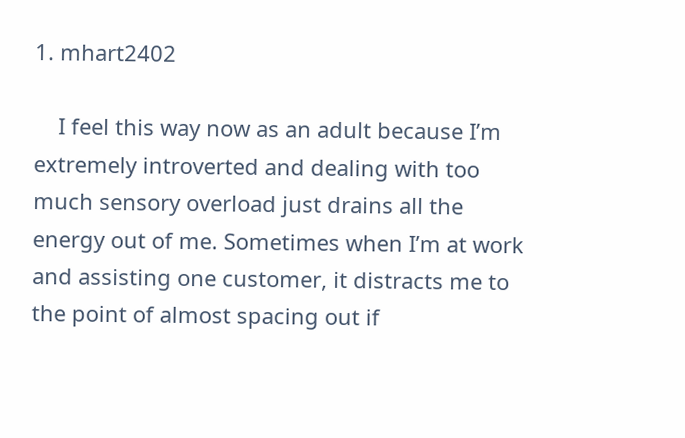1. mhart2402

    I feel this way now as an adult because I’m extremely introverted and dealing with too much sensory overload just drains all the energy out of me. Sometimes when I’m at work and assisting one customer, it distracts me to the point of almost spacing out if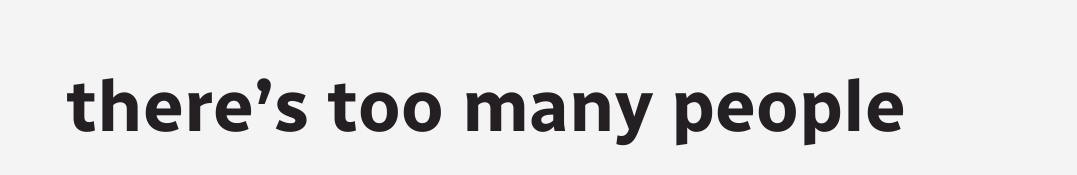there’s too many people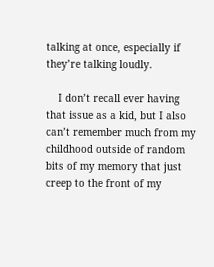talking at once, especially if they’re talking loudly.

    I don’t recall ever having that issue as a kid, but I also can’t remember much from my childhood outside of random bits of my memory that just creep to the front of my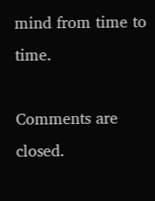mind from time to time.

Comments are closed.